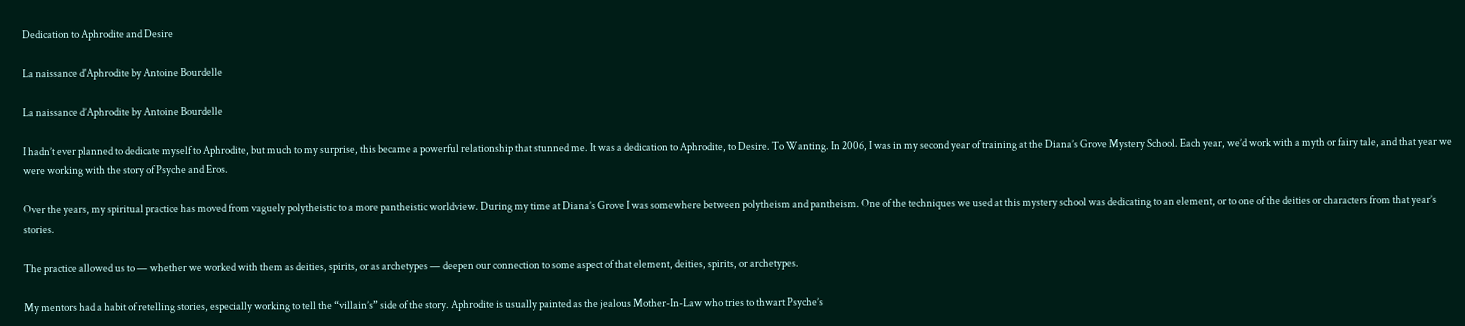Dedication to Aphrodite and Desire

La naissance d'Aphrodite by Antoine Bourdelle

La naissance d’Aphrodite by Antoine Bourdelle

I hadn’t ever planned to dedicate myself to Aphrodite, but much to my surprise, this became a powerful relationship that stunned me. It was a dedication to Aphrodite, to Desire. To Wanting. In 2006, I was in my second year of training at the Diana’s Grove Mystery School. Each year, we’d work with a myth or fairy tale, and that year we were working with the story of Psyche and Eros.

Over the years, my spiritual practice has moved from vaguely polytheistic to a more pantheistic worldview. During my time at Diana’s Grove I was somewhere between polytheism and pantheism. One of the techniques we used at this mystery school was dedicating to an element, or to one of the deities or characters from that year’s stories.

The practice allowed us to — whether we worked with them as deities, spirits, or as archetypes — deepen our connection to some aspect of that element, deities, spirits, or archetypes.

My mentors had a habit of retelling stories, especially working to tell the “villain’s” side of the story. Aphrodite is usually painted as the jealous Mother-In-Law who tries to thwart Psyche’s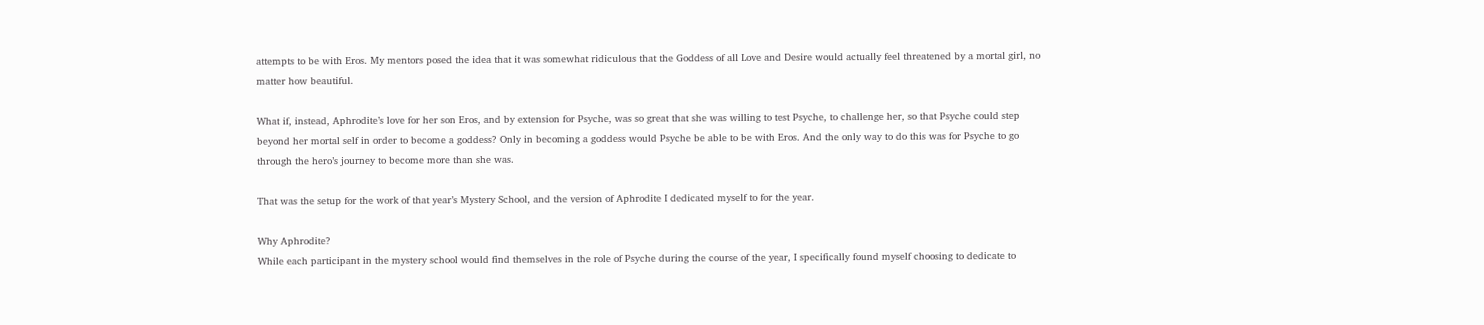attempts to be with Eros. My mentors posed the idea that it was somewhat ridiculous that the Goddess of all Love and Desire would actually feel threatened by a mortal girl, no matter how beautiful.

What if, instead, Aphrodite’s love for her son Eros, and by extension for Psyche, was so great that she was willing to test Psyche, to challenge her, so that Psyche could step beyond her mortal self in order to become a goddess? Only in becoming a goddess would Psyche be able to be with Eros. And the only way to do this was for Psyche to go through the hero’s journey to become more than she was.

That was the setup for the work of that year’s Mystery School, and the version of Aphrodite I dedicated myself to for the year.

Why Aphrodite?
While each participant in the mystery school would find themselves in the role of Psyche during the course of the year, I specifically found myself choosing to dedicate to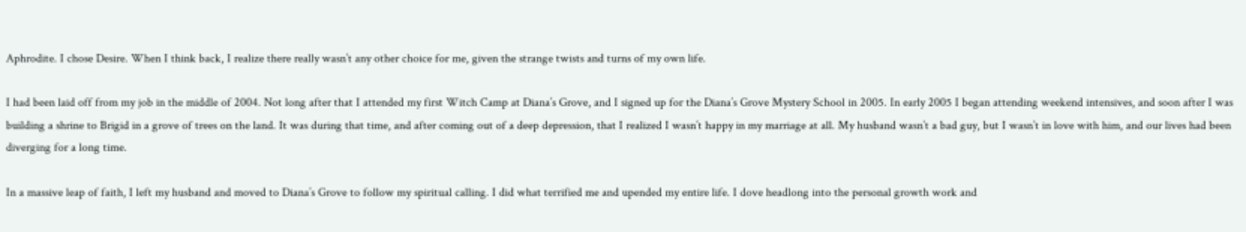Aphrodite. I chose Desire. When I think back, I realize there really wasn’t any other choice for me, given the strange twists and turns of my own life.

I had been laid off from my job in the middle of 2004. Not long after that I attended my first Witch Camp at Diana’s Grove, and I signed up for the Diana’s Grove Mystery School in 2005. In early 2005 I began attending weekend intensives, and soon after I was building a shrine to Brigid in a grove of trees on the land. It was during that time, and after coming out of a deep depression, that I realized I wasn’t happy in my marriage at all. My husband wasn’t a bad guy, but I wasn’t in love with him, and our lives had been diverging for a long time.

In a massive leap of faith, I left my husband and moved to Diana’s Grove to follow my spiritual calling. I did what terrified me and upended my entire life. I dove headlong into the personal growth work and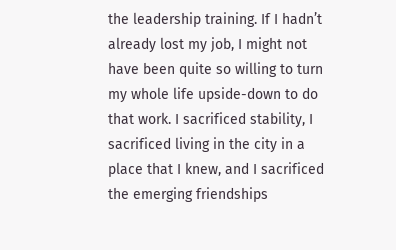the leadership training. If I hadn’t already lost my job, I might not have been quite so willing to turn my whole life upside-down to do that work. I sacrificed stability, I sacrificed living in the city in a place that I knew, and I sacrificed the emerging friendships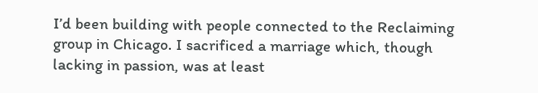I’d been building with people connected to the Reclaiming group in Chicago. I sacrificed a marriage which, though lacking in passion, was at least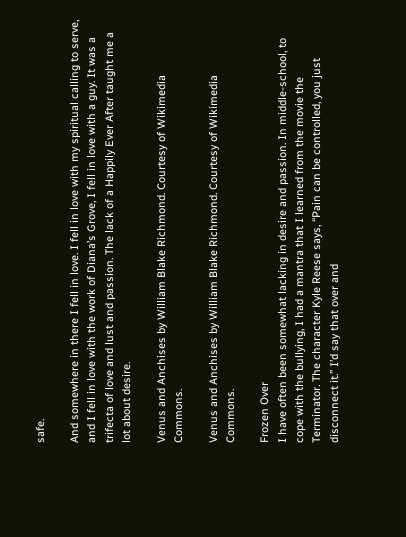safe.

And somewhere in there I fell in love. I fell in love with my spiritual calling to serve, and I fell in love with the work of Diana’s Grove, I fell in love with a guy. It was a trifecta of love and lust and passion. The lack of a Happily Ever After taught me a lot about desire.

Venus and Anchises by William Blake Richmond. Courtesy of Wikimedia Commons.

Venus and Anchises by William Blake Richmond. Courtesy of Wikimedia Commons.

Frozen Over
I have often been somewhat lacking in desire and passion. In middle-school, to cope with the bullying, I had a mantra that I learned from the movie the Terminator. The character Kyle Reese says, “Pain can be controlled, you just disconnect it.” I’d say that over and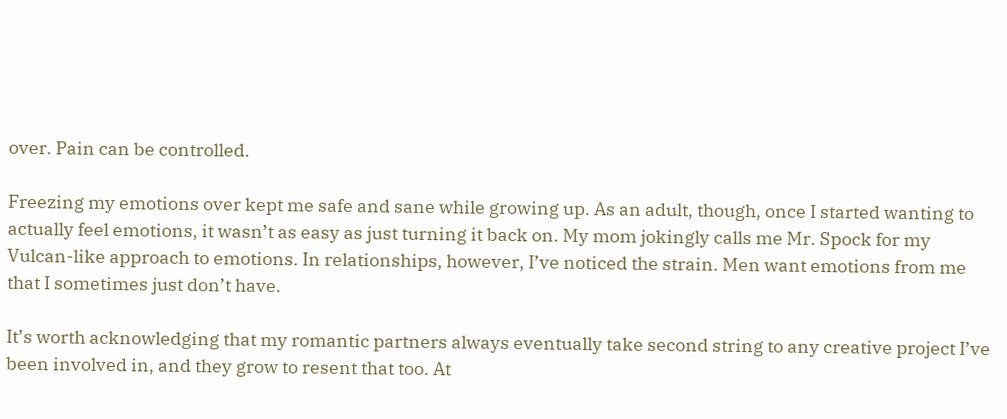over. Pain can be controlled.

Freezing my emotions over kept me safe and sane while growing up. As an adult, though, once I started wanting to actually feel emotions, it wasn’t as easy as just turning it back on. My mom jokingly calls me Mr. Spock for my Vulcan-like approach to emotions. In relationships, however, I’ve noticed the strain. Men want emotions from me that I sometimes just don’t have.

It’s worth acknowledging that my romantic partners always eventually take second string to any creative project I’ve been involved in, and they grow to resent that too. At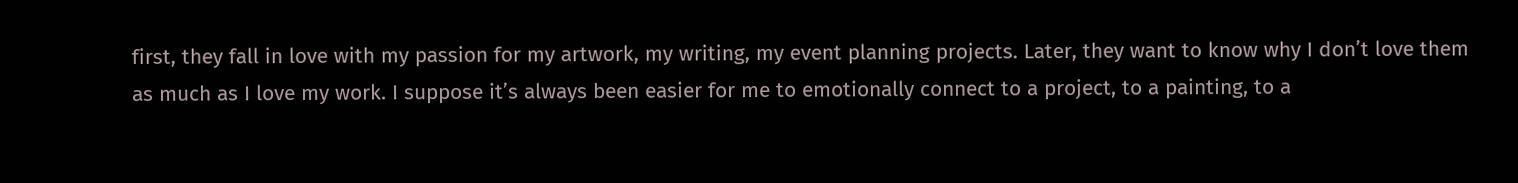first, they fall in love with my passion for my artwork, my writing, my event planning projects. Later, they want to know why I don’t love them as much as I love my work. I suppose it’s always been easier for me to emotionally connect to a project, to a painting, to a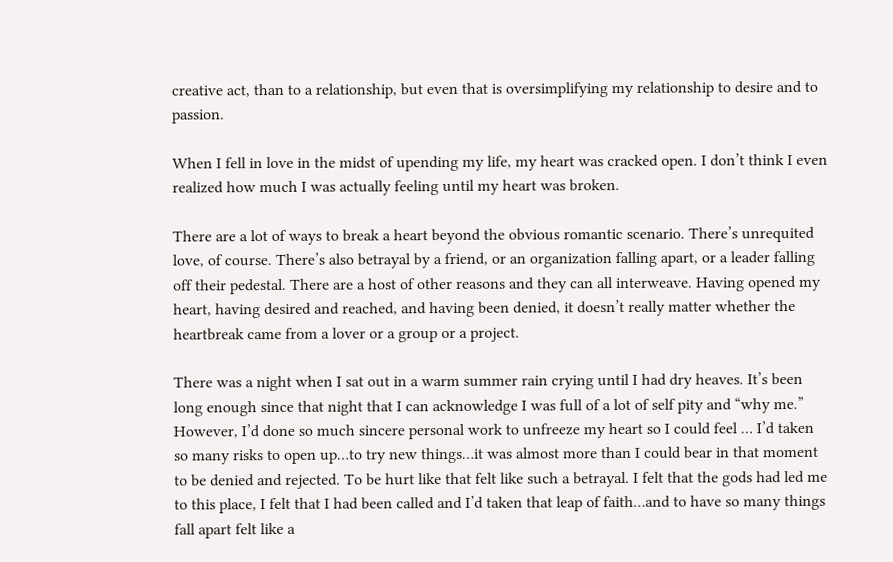creative act, than to a relationship, but even that is oversimplifying my relationship to desire and to passion.

When I fell in love in the midst of upending my life, my heart was cracked open. I don’t think I even realized how much I was actually feeling until my heart was broken.

There are a lot of ways to break a heart beyond the obvious romantic scenario. There’s unrequited love, of course. There’s also betrayal by a friend, or an organization falling apart, or a leader falling off their pedestal. There are a host of other reasons and they can all interweave. Having opened my heart, having desired and reached, and having been denied, it doesn’t really matter whether the heartbreak came from a lover or a group or a project.

There was a night when I sat out in a warm summer rain crying until I had dry heaves. It’s been long enough since that night that I can acknowledge I was full of a lot of self pity and “why me.” However, I’d done so much sincere personal work to unfreeze my heart so I could feel … I’d taken so many risks to open up…to try new things…it was almost more than I could bear in that moment to be denied and rejected. To be hurt like that felt like such a betrayal. I felt that the gods had led me to this place, I felt that I had been called and I’d taken that leap of faith…and to have so many things fall apart felt like a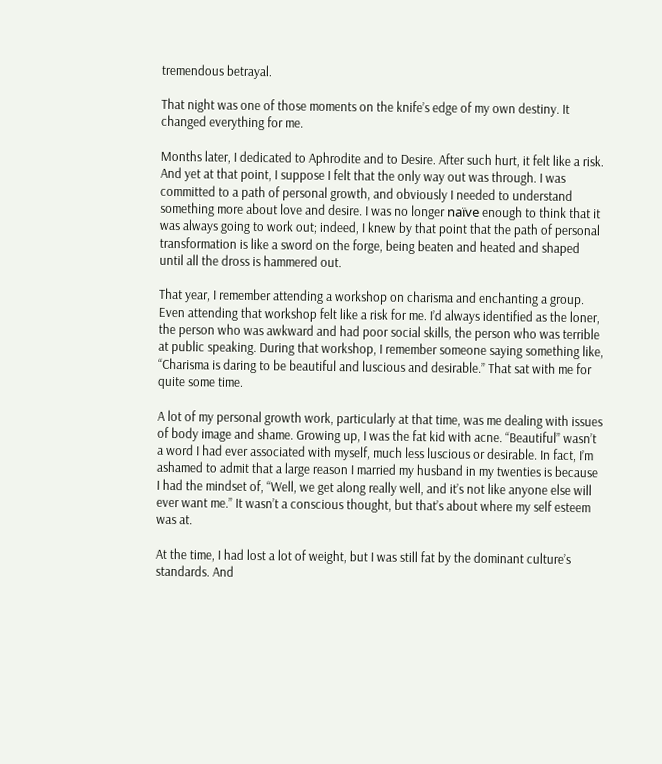tremendous betrayal.

That night was one of those moments on the knife’s edge of my own destiny. It changed everything for me.

Months later, I dedicated to Aphrodite and to Desire. After such hurt, it felt like a risk. And yet at that point, I suppose I felt that the only way out was through. I was committed to a path of personal growth, and obviously I needed to understand something more about love and desire. I was no longer naïve enough to think that it was always going to work out; indeed, I knew by that point that the path of personal transformation is like a sword on the forge, being beaten and heated and shaped until all the dross is hammered out.

That year, I remember attending a workshop on charisma and enchanting a group. Even attending that workshop felt like a risk for me. I’d always identified as the loner, the person who was awkward and had poor social skills, the person who was terrible at public speaking. During that workshop, I remember someone saying something like, “Charisma is daring to be beautiful and luscious and desirable.” That sat with me for quite some time.

A lot of my personal growth work, particularly at that time, was me dealing with issues of body image and shame. Growing up, I was the fat kid with acne. “Beautiful” wasn’t a word I had ever associated with myself, much less luscious or desirable. In fact, I’m ashamed to admit that a large reason I married my husband in my twenties is because I had the mindset of, “Well, we get along really well, and it’s not like anyone else will ever want me.” It wasn’t a conscious thought, but that’s about where my self esteem was at.

At the time, I had lost a lot of weight, but I was still fat by the dominant culture’s standards. And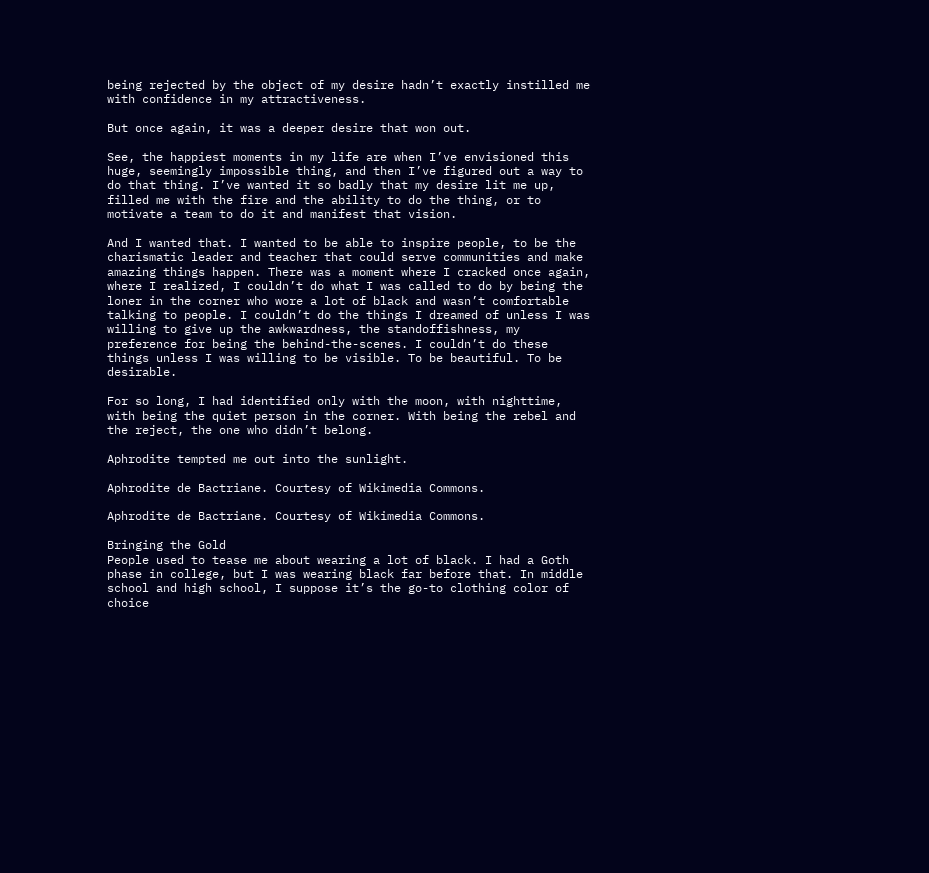being rejected by the object of my desire hadn’t exactly instilled me with confidence in my attractiveness.

But once again, it was a deeper desire that won out.

See, the happiest moments in my life are when I’ve envisioned this huge, seemingly impossible thing, and then I’ve figured out a way to do that thing. I’ve wanted it so badly that my desire lit me up, filled me with the fire and the ability to do the thing, or to motivate a team to do it and manifest that vision.

And I wanted that. I wanted to be able to inspire people, to be the charismatic leader and teacher that could serve communities and make amazing things happen. There was a moment where I cracked once again, where I realized, I couldn’t do what I was called to do by being the loner in the corner who wore a lot of black and wasn’t comfortable talking to people. I couldn’t do the things I dreamed of unless I was willing to give up the awkwardness, the standoffishness, my preference for being the behind-the-scenes. I couldn’t do these things unless I was willing to be visible. To be beautiful. To be desirable.

For so long, I had identified only with the moon, with nighttime, with being the quiet person in the corner. With being the rebel and the reject, the one who didn’t belong.

Aphrodite tempted me out into the sunlight.

Aphrodite de Bactriane. Courtesy of Wikimedia Commons.

Aphrodite de Bactriane. Courtesy of Wikimedia Commons.

Bringing the Gold
People used to tease me about wearing a lot of black. I had a Goth phase in college, but I was wearing black far before that. In middle school and high school, I suppose it’s the go-to clothing color of choice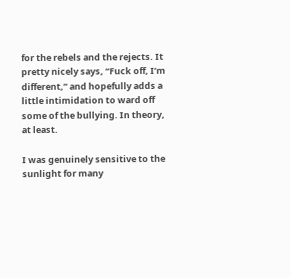for the rebels and the rejects. It pretty nicely says, “Fuck off, I’m different,” and hopefully adds a little intimidation to ward off some of the bullying. In theory, at least.

I was genuinely sensitive to the sunlight for many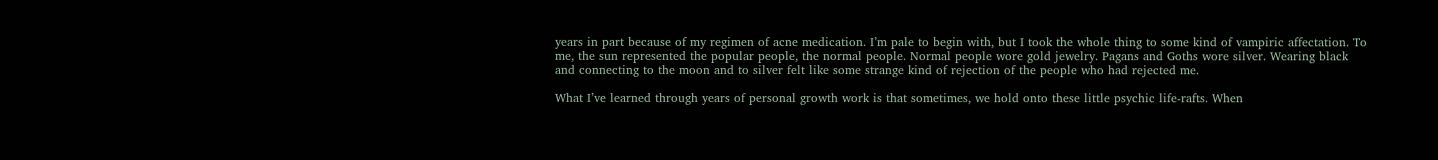years in part because of my regimen of acne medication. I’m pale to begin with, but I took the whole thing to some kind of vampiric affectation. To me, the sun represented the popular people, the normal people. Normal people wore gold jewelry. Pagans and Goths wore silver. Wearing black and connecting to the moon and to silver felt like some strange kind of rejection of the people who had rejected me.

What I’ve learned through years of personal growth work is that sometimes, we hold onto these little psychic life-rafts. When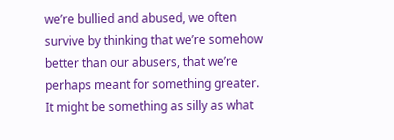we’re bullied and abused, we often survive by thinking that we’re somehow better than our abusers, that we’re perhaps meant for something greater. It might be something as silly as what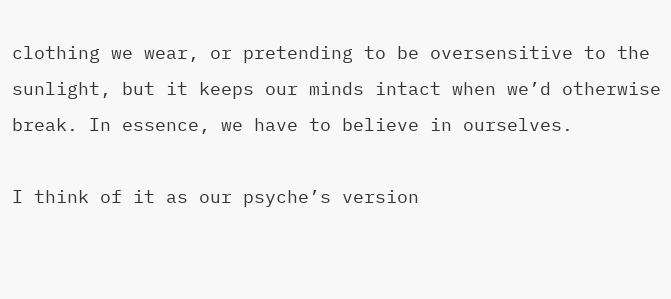clothing we wear, or pretending to be oversensitive to the sunlight, but it keeps our minds intact when we’d otherwise break. In essence, we have to believe in ourselves.

I think of it as our psyche’s version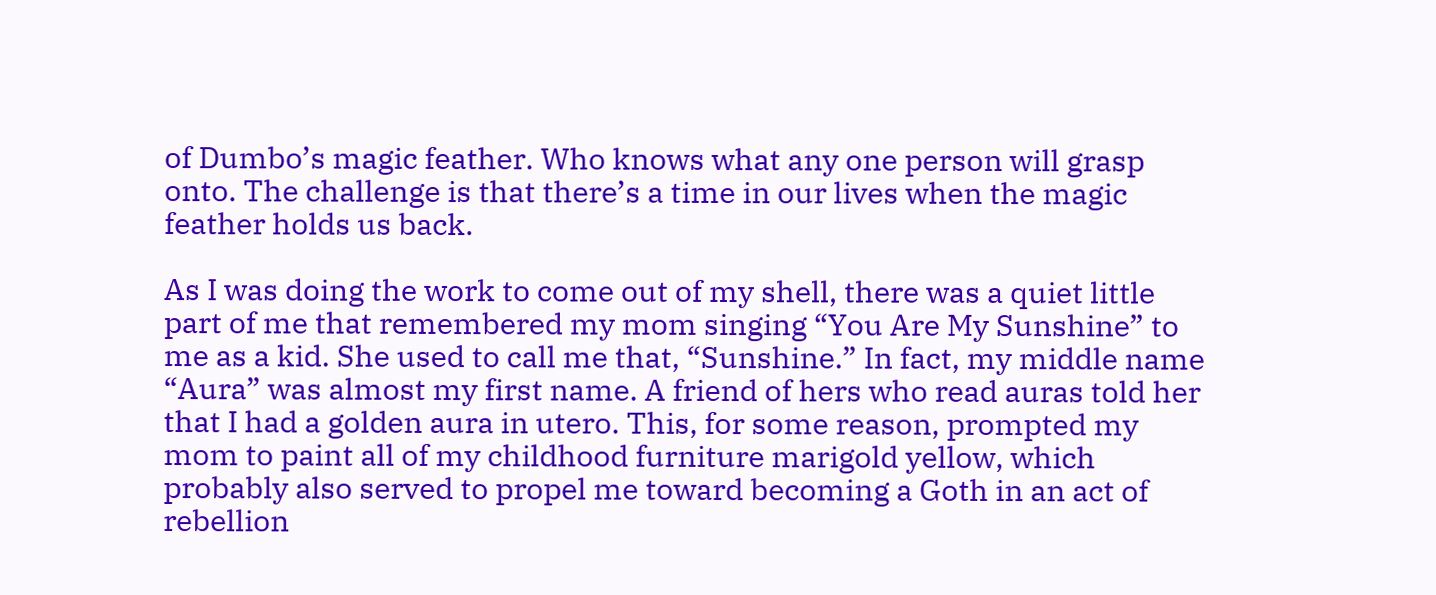of Dumbo’s magic feather. Who knows what any one person will grasp onto. The challenge is that there’s a time in our lives when the magic feather holds us back.

As I was doing the work to come out of my shell, there was a quiet little part of me that remembered my mom singing “You Are My Sunshine” to me as a kid. She used to call me that, “Sunshine.” In fact, my middle name “Aura” was almost my first name. A friend of hers who read auras told her that I had a golden aura in utero. This, for some reason, prompted my mom to paint all of my childhood furniture marigold yellow, which probably also served to propel me toward becoming a Goth in an act of rebellion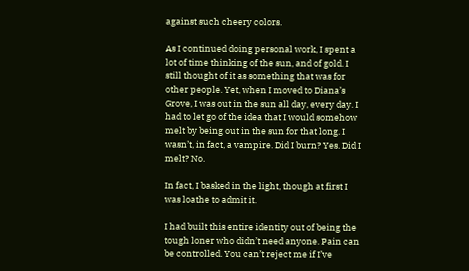against such cheery colors.

As I continued doing personal work, I spent a lot of time thinking of the sun, and of gold. I still thought of it as something that was for other people. Yet, when I moved to Diana’s Grove, I was out in the sun all day, every day. I had to let go of the idea that I would somehow melt by being out in the sun for that long. I wasn’t, in fact, a vampire. Did I burn? Yes. Did I melt? No.

In fact, I basked in the light, though at first I was loathe to admit it.

I had built this entire identity out of being the tough loner who didn’t need anyone. Pain can be controlled. You can’t reject me if I’ve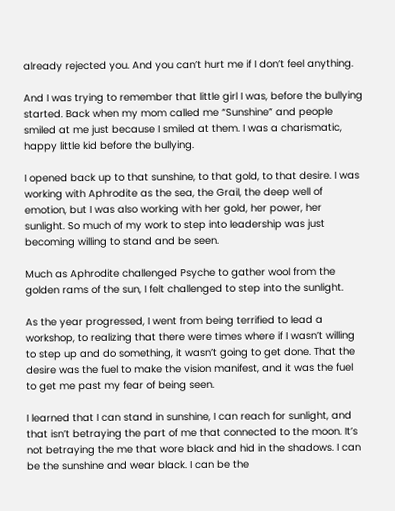already rejected you. And you can’t hurt me if I don’t feel anything.

And I was trying to remember that little girl I was, before the bullying started. Back when my mom called me “Sunshine” and people smiled at me just because I smiled at them. I was a charismatic, happy little kid before the bullying.

I opened back up to that sunshine, to that gold, to that desire. I was working with Aphrodite as the sea, the Grail, the deep well of emotion, but I was also working with her gold, her power, her sunlight. So much of my work to step into leadership was just becoming willing to stand and be seen.

Much as Aphrodite challenged Psyche to gather wool from the golden rams of the sun, I felt challenged to step into the sunlight.

As the year progressed, I went from being terrified to lead a workshop, to realizing that there were times where if I wasn’t willing to step up and do something, it wasn’t going to get done. That the desire was the fuel to make the vision manifest, and it was the fuel to get me past my fear of being seen.

I learned that I can stand in sunshine, I can reach for sunlight, and that isn’t betraying the part of me that connected to the moon. It’s not betraying the me that wore black and hid in the shadows. I can be the sunshine and wear black. I can be the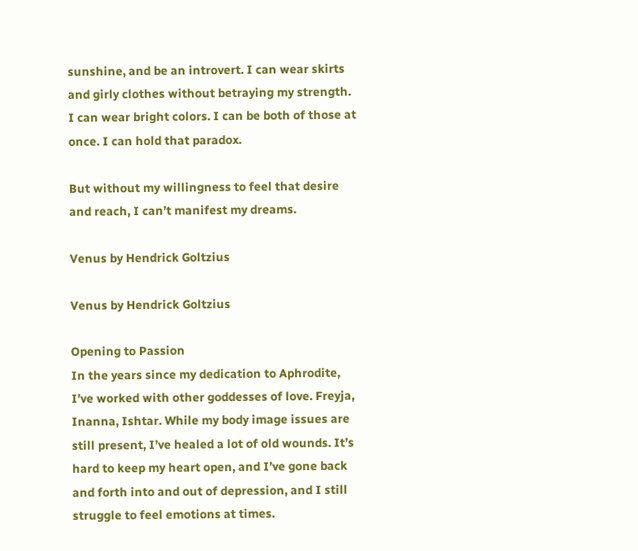sunshine, and be an introvert. I can wear skirts and girly clothes without betraying my strength. I can wear bright colors. I can be both of those at once. I can hold that paradox.

But without my willingness to feel that desire and reach, I can’t manifest my dreams.

Venus by Hendrick Goltzius

Venus by Hendrick Goltzius

Opening to Passion
In the years since my dedication to Aphrodite, I’ve worked with other goddesses of love. Freyja, Inanna, Ishtar. While my body image issues are still present, I’ve healed a lot of old wounds. It’s hard to keep my heart open, and I’ve gone back and forth into and out of depression, and I still struggle to feel emotions at times.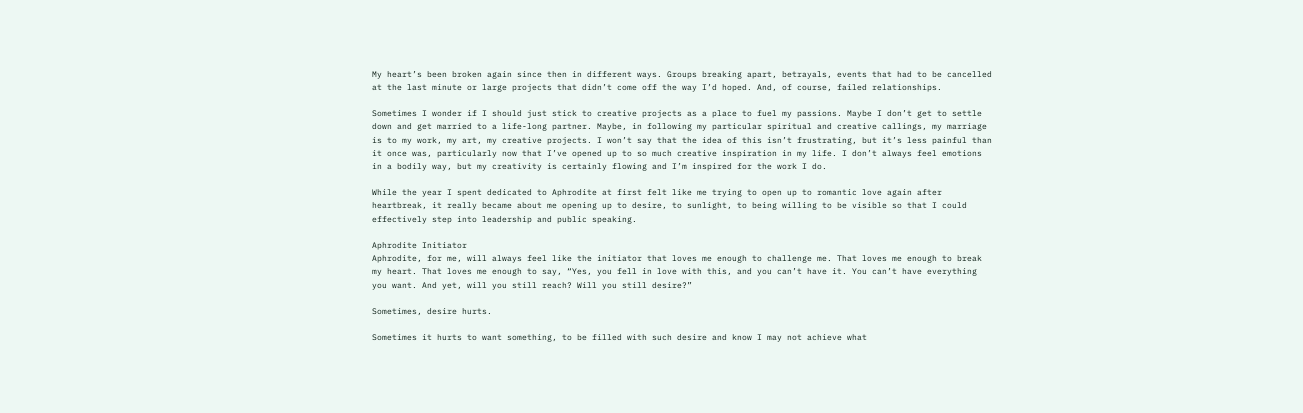My heart’s been broken again since then in different ways. Groups breaking apart, betrayals, events that had to be cancelled at the last minute or large projects that didn’t come off the way I’d hoped. And, of course, failed relationships.

Sometimes I wonder if I should just stick to creative projects as a place to fuel my passions. Maybe I don’t get to settle down and get married to a life-long partner. Maybe, in following my particular spiritual and creative callings, my marriage is to my work, my art, my creative projects. I won’t say that the idea of this isn’t frustrating, but it’s less painful than it once was, particularly now that I’ve opened up to so much creative inspiration in my life. I don’t always feel emotions in a bodily way, but my creativity is certainly flowing and I’m inspired for the work I do.

While the year I spent dedicated to Aphrodite at first felt like me trying to open up to romantic love again after heartbreak, it really became about me opening up to desire, to sunlight, to being willing to be visible so that I could effectively step into leadership and public speaking.

Aphrodite Initiator
Aphrodite, for me, will always feel like the initiator that loves me enough to challenge me. That loves me enough to break my heart. That loves me enough to say, “Yes, you fell in love with this, and you can’t have it. You can’t have everything you want. And yet, will you still reach? Will you still desire?”

Sometimes, desire hurts.

Sometimes it hurts to want something, to be filled with such desire and know I may not achieve what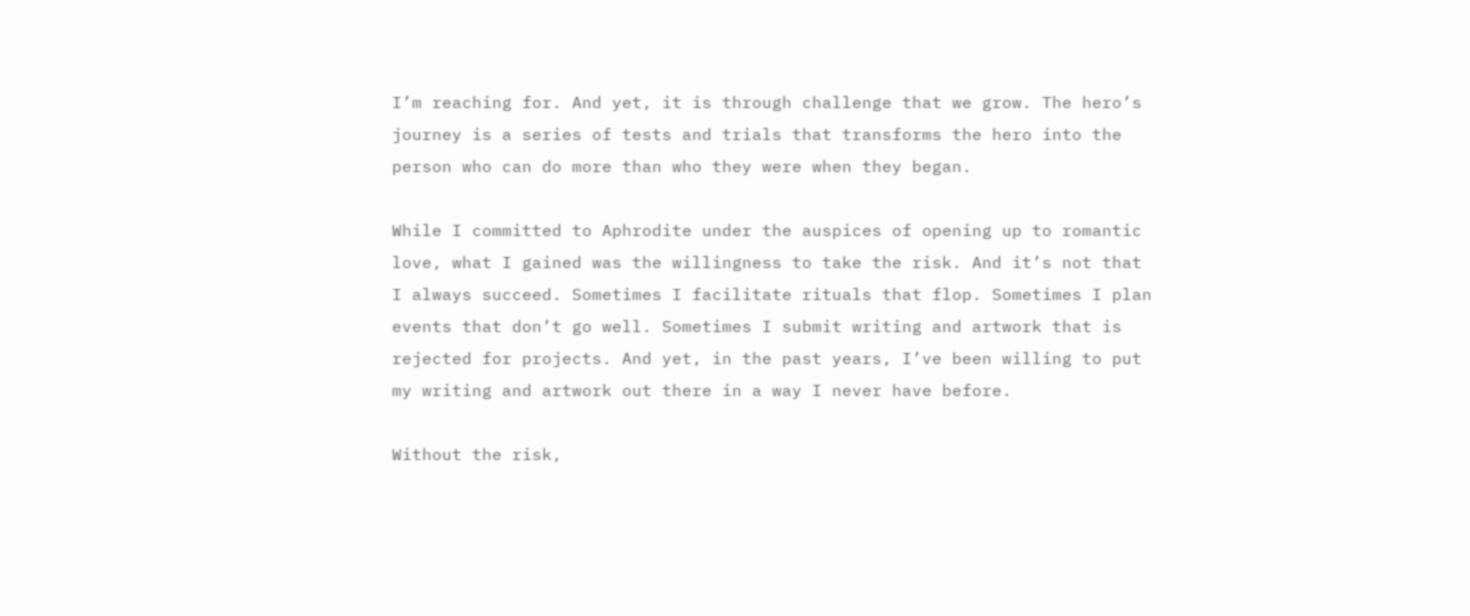I’m reaching for. And yet, it is through challenge that we grow. The hero’s journey is a series of tests and trials that transforms the hero into the person who can do more than who they were when they began.

While I committed to Aphrodite under the auspices of opening up to romantic love, what I gained was the willingness to take the risk. And it’s not that I always succeed. Sometimes I facilitate rituals that flop. Sometimes I plan events that don’t go well. Sometimes I submit writing and artwork that is rejected for projects. And yet, in the past years, I’ve been willing to put my writing and artwork out there in a way I never have before.

Without the risk,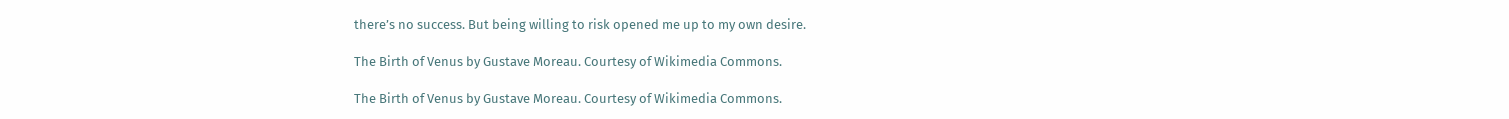there’s no success. But being willing to risk opened me up to my own desire.

The Birth of Venus by Gustave Moreau. Courtesy of Wikimedia Commons.

The Birth of Venus by Gustave Moreau. Courtesy of Wikimedia Commons.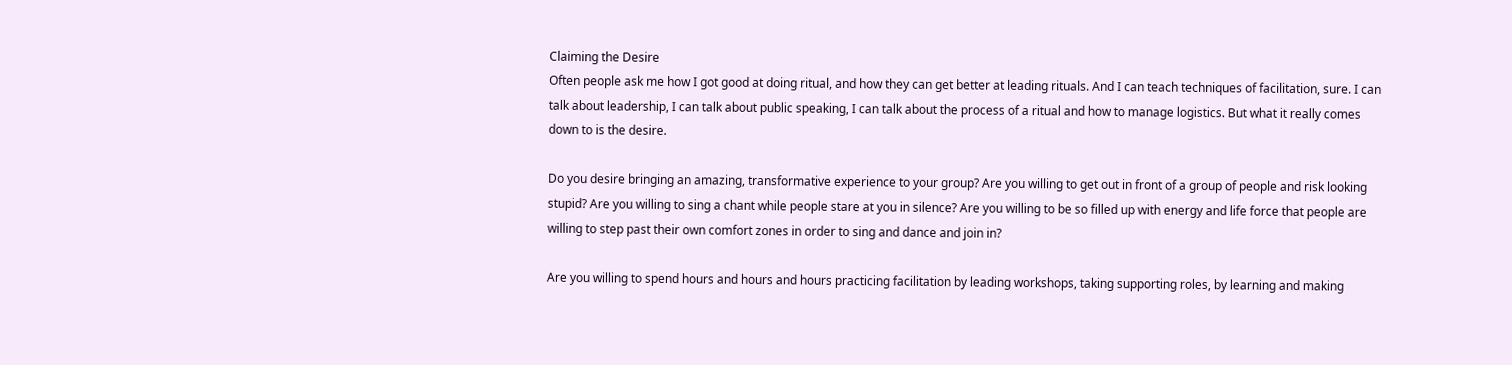Claiming the Desire
Often people ask me how I got good at doing ritual, and how they can get better at leading rituals. And I can teach techniques of facilitation, sure. I can talk about leadership, I can talk about public speaking, I can talk about the process of a ritual and how to manage logistics. But what it really comes down to is the desire.

Do you desire bringing an amazing, transformative experience to your group? Are you willing to get out in front of a group of people and risk looking stupid? Are you willing to sing a chant while people stare at you in silence? Are you willing to be so filled up with energy and life force that people are willing to step past their own comfort zones in order to sing and dance and join in?

Are you willing to spend hours and hours and hours practicing facilitation by leading workshops, taking supporting roles, by learning and making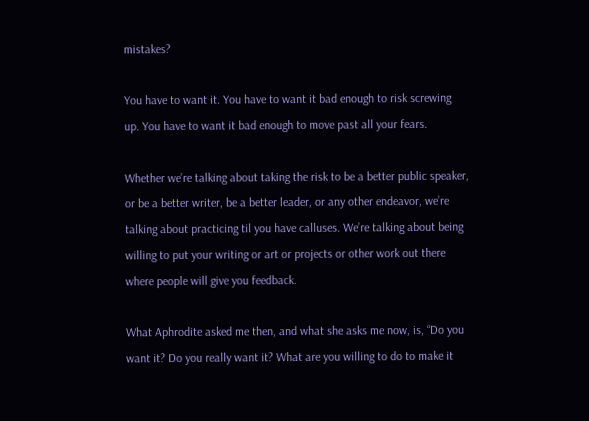mistakes?

You have to want it. You have to want it bad enough to risk screwing up. You have to want it bad enough to move past all your fears.

Whether we’re talking about taking the risk to be a better public speaker, or be a better writer, be a better leader, or any other endeavor, we’re talking about practicing til you have calluses. We’re talking about being willing to put your writing or art or projects or other work out there where people will give you feedback.

What Aphrodite asked me then, and what she asks me now, is, “Do you want it? Do you really want it? What are you willing to do to make it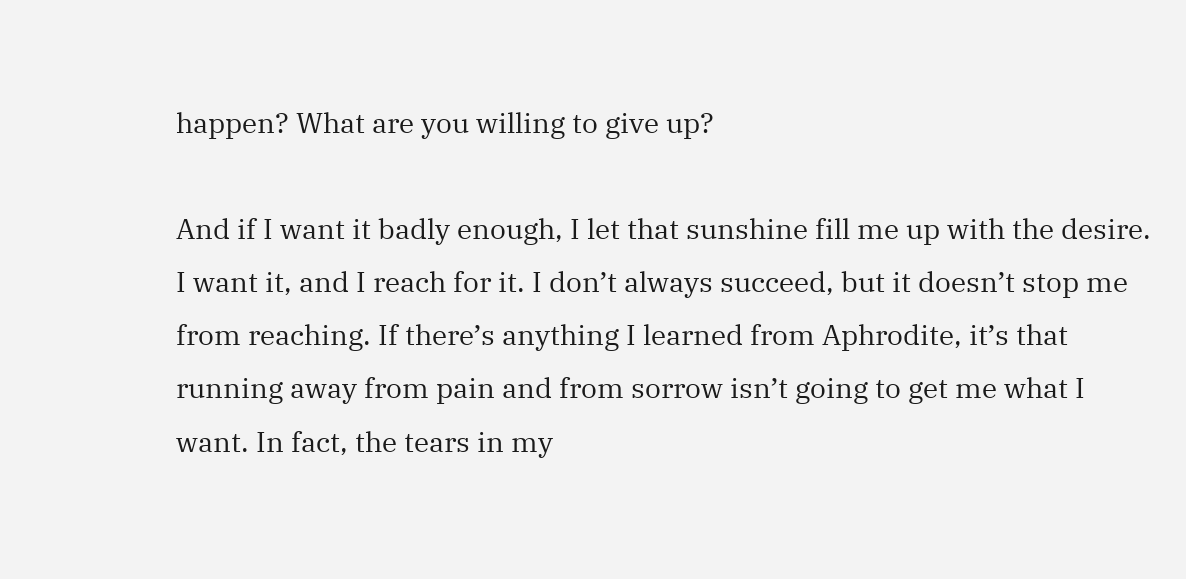happen? What are you willing to give up?

And if I want it badly enough, I let that sunshine fill me up with the desire. I want it, and I reach for it. I don’t always succeed, but it doesn’t stop me from reaching. If there’s anything I learned from Aphrodite, it’s that running away from pain and from sorrow isn’t going to get me what I want. In fact, the tears in my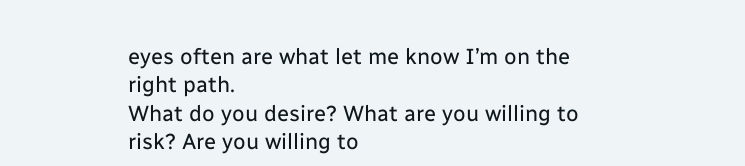eyes often are what let me know I’m on the right path.
What do you desire? What are you willing to risk? Are you willing to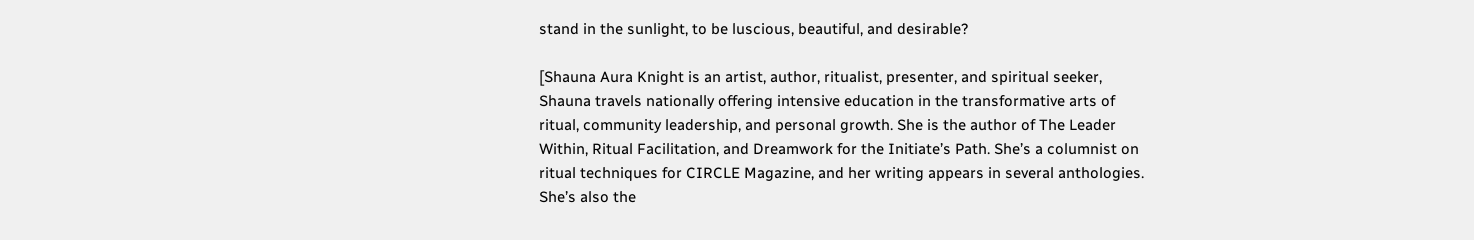stand in the sunlight, to be luscious, beautiful, and desirable?

[Shauna Aura Knight is an artist, author, ritualist, presenter, and spiritual seeker, Shauna travels nationally offering intensive education in the transformative arts of ritual, community leadership, and personal growth. She is the author of The Leader Within, Ritual Facilitation, and Dreamwork for the Initiate’s Path. She’s a columnist on ritual techniques for CIRCLE Magazine, and her writing appears in several anthologies. She’s also the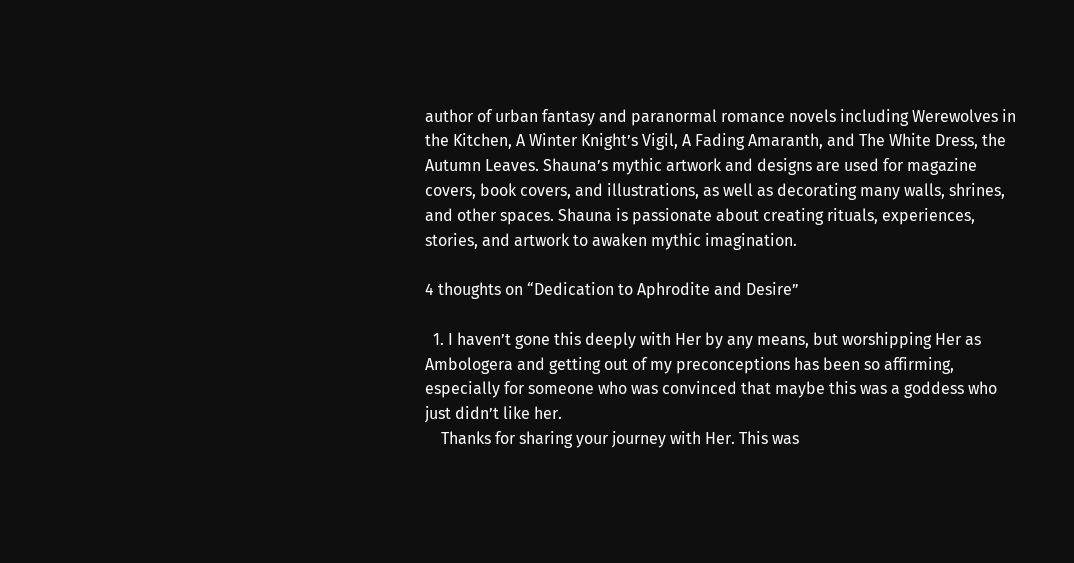author of urban fantasy and paranormal romance novels including Werewolves in the Kitchen, A Winter Knight’s Vigil, A Fading Amaranth, and The White Dress, the Autumn Leaves. Shauna’s mythic artwork and designs are used for magazine covers, book covers, and illustrations, as well as decorating many walls, shrines, and other spaces. Shauna is passionate about creating rituals, experiences, stories, and artwork to awaken mythic imagination.

4 thoughts on “Dedication to Aphrodite and Desire”

  1. I haven’t gone this deeply with Her by any means, but worshipping Her as Ambologera and getting out of my preconceptions has been so affirming, especially for someone who was convinced that maybe this was a goddess who just didn’t like her.
    Thanks for sharing your journey with Her. This was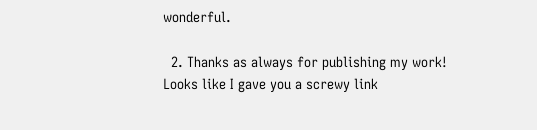wonderful.

  2. Thanks as always for publishing my work! Looks like I gave you a screwy link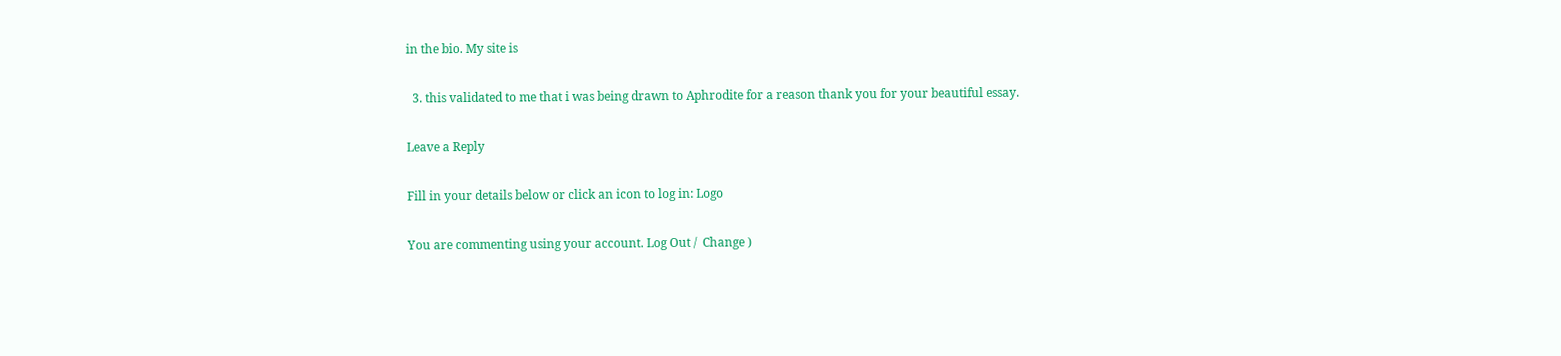in the bio. My site is

  3. this validated to me that i was being drawn to Aphrodite for a reason thank you for your beautiful essay.

Leave a Reply

Fill in your details below or click an icon to log in: Logo

You are commenting using your account. Log Out /  Change )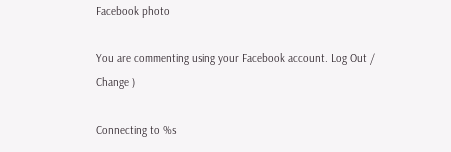Facebook photo

You are commenting using your Facebook account. Log Out /  Change )

Connecting to %s